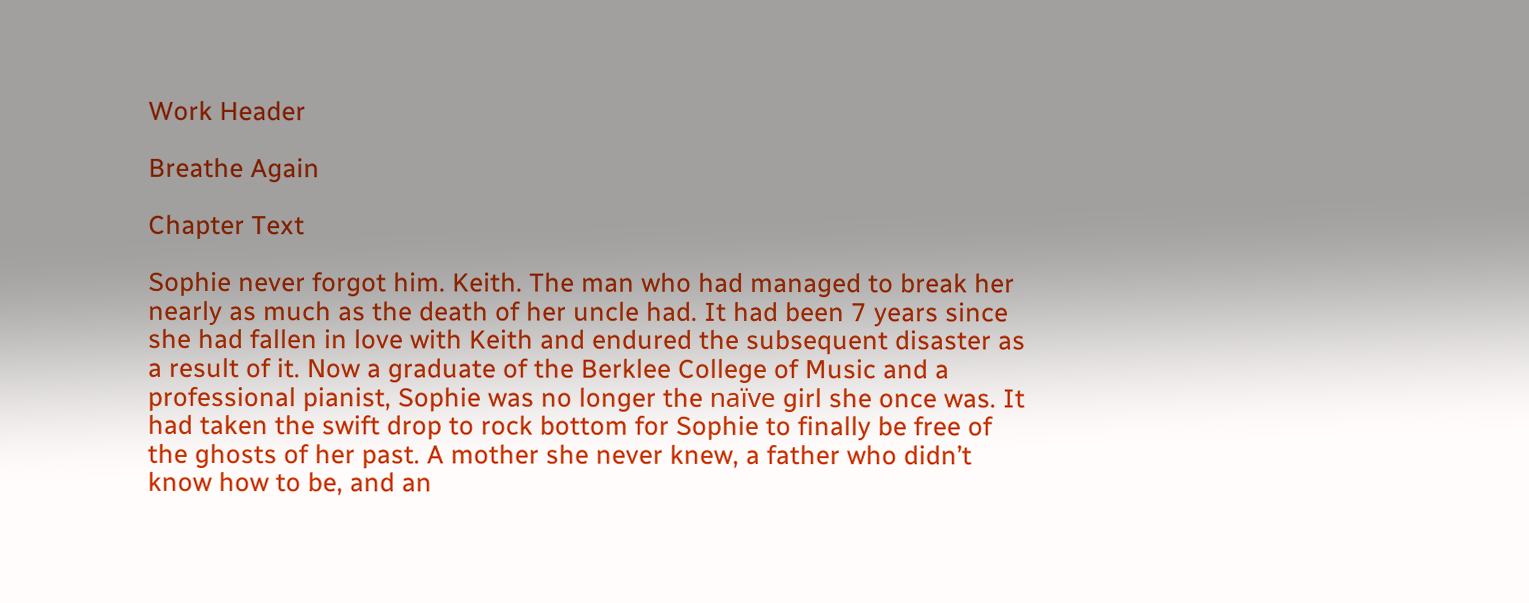Work Header

Breathe Again

Chapter Text

Sophie never forgot him. Keith. The man who had managed to break her nearly as much as the death of her uncle had. It had been 7 years since she had fallen in love with Keith and endured the subsequent disaster as a result of it. Now a graduate of the Berklee College of Music and a professional pianist, Sophie was no longer the naïve girl she once was. It had taken the swift drop to rock bottom for Sophie to finally be free of the ghosts of her past. A mother she never knew, a father who didn’t know how to be, and an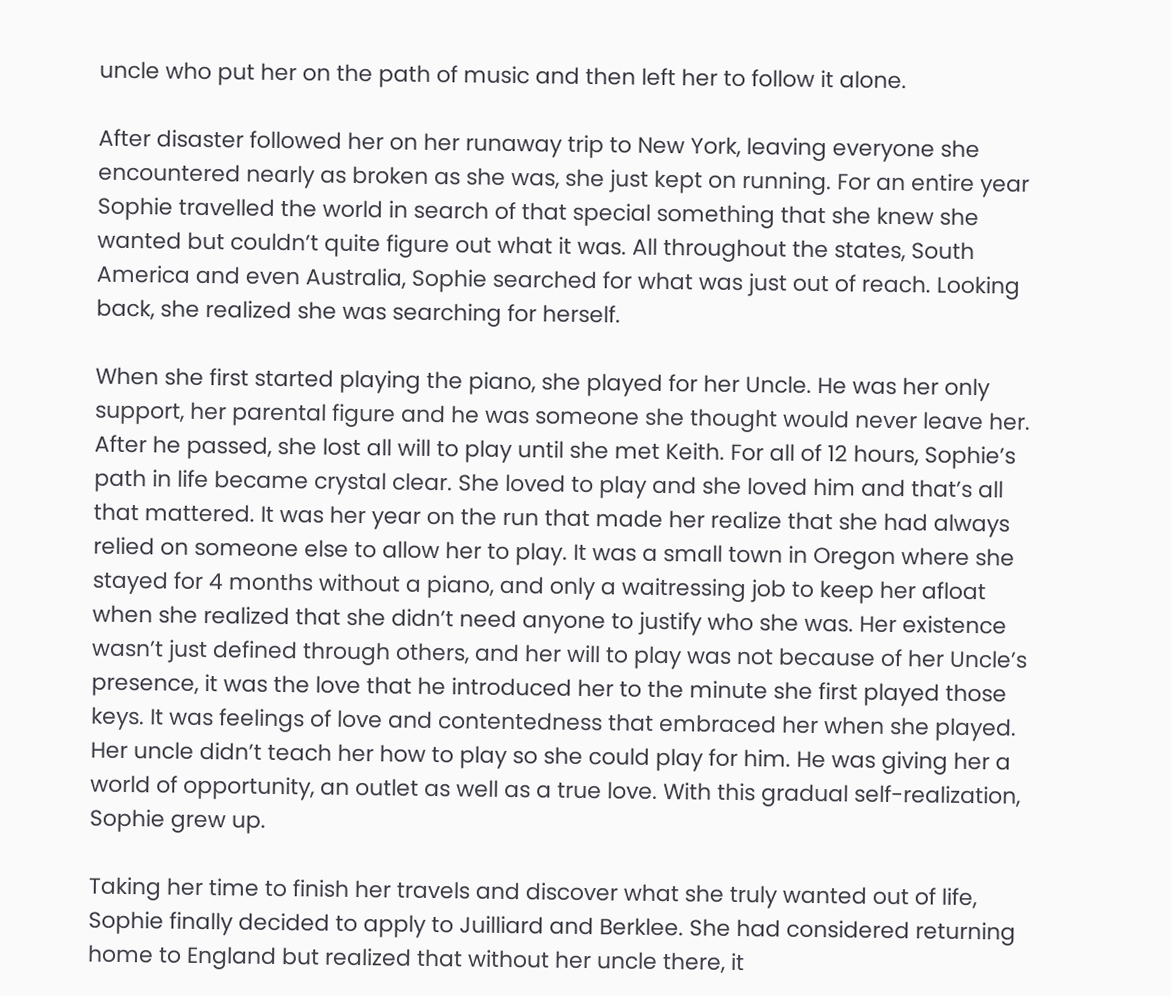uncle who put her on the path of music and then left her to follow it alone.

After disaster followed her on her runaway trip to New York, leaving everyone she encountered nearly as broken as she was, she just kept on running. For an entire year Sophie travelled the world in search of that special something that she knew she wanted but couldn’t quite figure out what it was. All throughout the states, South America and even Australia, Sophie searched for what was just out of reach. Looking back, she realized she was searching for herself.

When she first started playing the piano, she played for her Uncle. He was her only support, her parental figure and he was someone she thought would never leave her. After he passed, she lost all will to play until she met Keith. For all of 12 hours, Sophie’s path in life became crystal clear. She loved to play and she loved him and that’s all that mattered. It was her year on the run that made her realize that she had always relied on someone else to allow her to play. It was a small town in Oregon where she stayed for 4 months without a piano, and only a waitressing job to keep her afloat when she realized that she didn’t need anyone to justify who she was. Her existence wasn’t just defined through others, and her will to play was not because of her Uncle’s presence, it was the love that he introduced her to the minute she first played those keys. It was feelings of love and contentedness that embraced her when she played. Her uncle didn’t teach her how to play so she could play for him. He was giving her a world of opportunity, an outlet as well as a true love. With this gradual self-realization, Sophie grew up.

Taking her time to finish her travels and discover what she truly wanted out of life, Sophie finally decided to apply to Juilliard and Berklee. She had considered returning home to England but realized that without her uncle there, it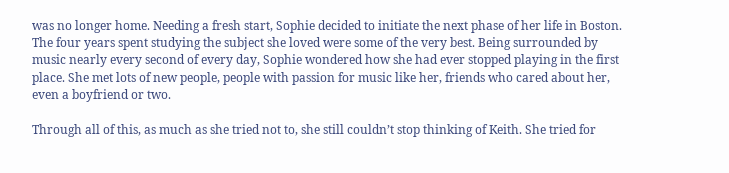was no longer home. Needing a fresh start, Sophie decided to initiate the next phase of her life in Boston. The four years spent studying the subject she loved were some of the very best. Being surrounded by music nearly every second of every day, Sophie wondered how she had ever stopped playing in the first place. She met lots of new people, people with passion for music like her, friends who cared about her, even a boyfriend or two.

Through all of this, as much as she tried not to, she still couldn’t stop thinking of Keith. She tried for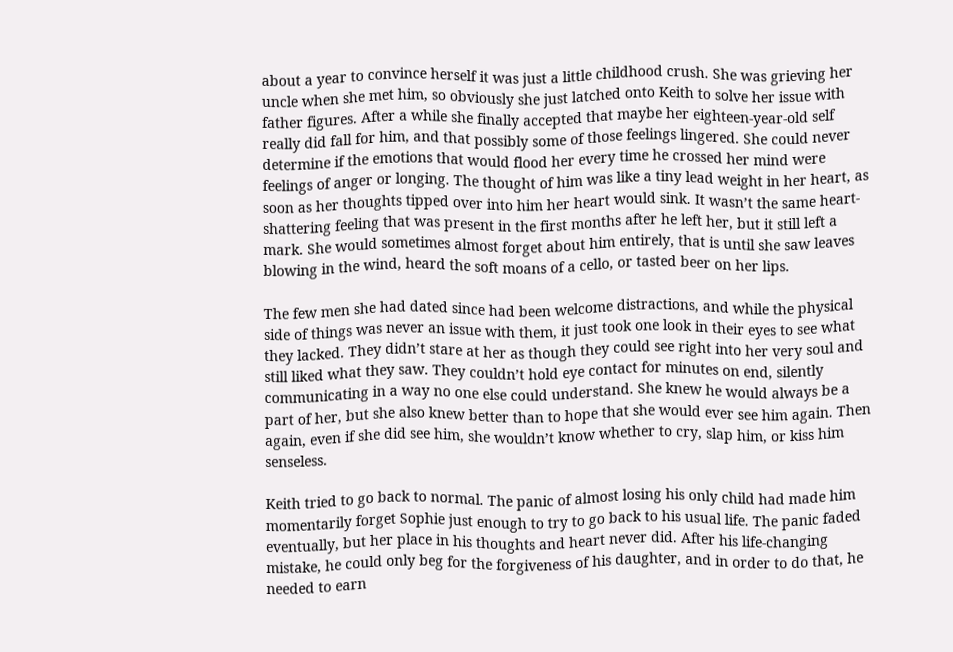about a year to convince herself it was just a little childhood crush. She was grieving her uncle when she met him, so obviously she just latched onto Keith to solve her issue with father figures. After a while she finally accepted that maybe her eighteen-year-old self really did fall for him, and that possibly some of those feelings lingered. She could never determine if the emotions that would flood her every time he crossed her mind were feelings of anger or longing. The thought of him was like a tiny lead weight in her heart, as soon as her thoughts tipped over into him her heart would sink. It wasn’t the same heart-shattering feeling that was present in the first months after he left her, but it still left a mark. She would sometimes almost forget about him entirely, that is until she saw leaves blowing in the wind, heard the soft moans of a cello, or tasted beer on her lips.

The few men she had dated since had been welcome distractions, and while the physical side of things was never an issue with them, it just took one look in their eyes to see what they lacked. They didn’t stare at her as though they could see right into her very soul and still liked what they saw. They couldn’t hold eye contact for minutes on end, silently communicating in a way no one else could understand. She knew he would always be a part of her, but she also knew better than to hope that she would ever see him again. Then again, even if she did see him, she wouldn’t know whether to cry, slap him, or kiss him senseless.

Keith tried to go back to normal. The panic of almost losing his only child had made him momentarily forget Sophie just enough to try to go back to his usual life. The panic faded eventually, but her place in his thoughts and heart never did. After his life-changing mistake, he could only beg for the forgiveness of his daughter, and in order to do that, he needed to earn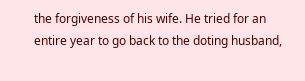the forgiveness of his wife. He tried for an entire year to go back to the doting husband,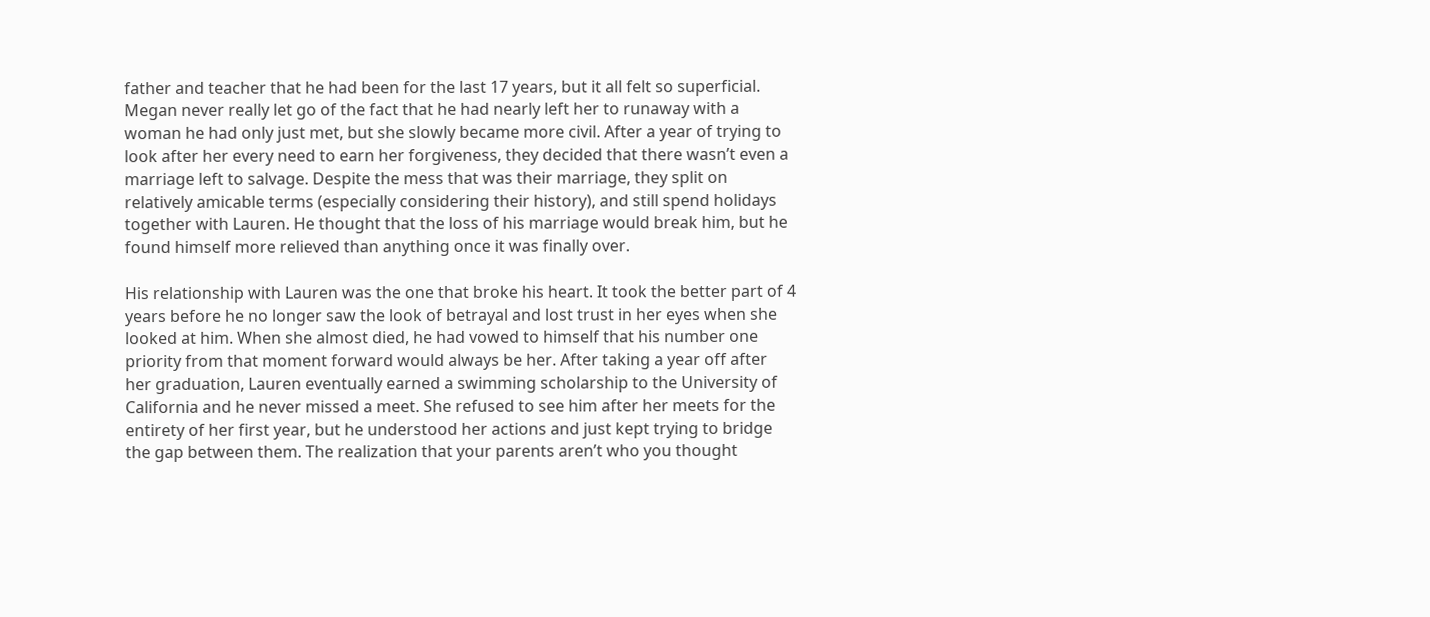father and teacher that he had been for the last 17 years, but it all felt so superficial. Megan never really let go of the fact that he had nearly left her to runaway with a woman he had only just met, but she slowly became more civil. After a year of trying to look after her every need to earn her forgiveness, they decided that there wasn’t even a marriage left to salvage. Despite the mess that was their marriage, they split on relatively amicable terms (especially considering their history), and still spend holidays together with Lauren. He thought that the loss of his marriage would break him, but he found himself more relieved than anything once it was finally over.

His relationship with Lauren was the one that broke his heart. It took the better part of 4 years before he no longer saw the look of betrayal and lost trust in her eyes when she looked at him. When she almost died, he had vowed to himself that his number one priority from that moment forward would always be her. After taking a year off after her graduation, Lauren eventually earned a swimming scholarship to the University of California and he never missed a meet. She refused to see him after her meets for the entirety of her first year, but he understood her actions and just kept trying to bridge the gap between them. The realization that your parents aren’t who you thought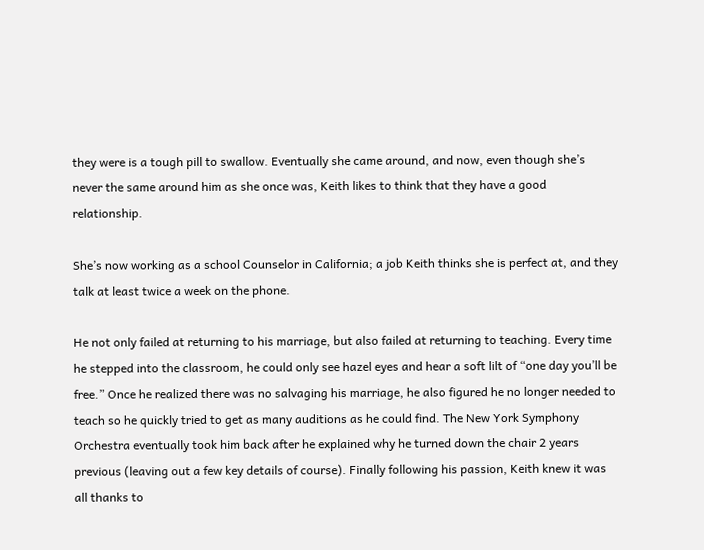they were is a tough pill to swallow. Eventually she came around, and now, even though she’s never the same around him as she once was, Keith likes to think that they have a good relationship.

She’s now working as a school Counselor in California; a job Keith thinks she is perfect at, and they talk at least twice a week on the phone.

He not only failed at returning to his marriage, but also failed at returning to teaching. Every time he stepped into the classroom, he could only see hazel eyes and hear a soft lilt of “one day you’ll be free.” Once he realized there was no salvaging his marriage, he also figured he no longer needed to teach so he quickly tried to get as many auditions as he could find. The New York Symphony Orchestra eventually took him back after he explained why he turned down the chair 2 years previous (leaving out a few key details of course). Finally following his passion, Keith knew it was all thanks to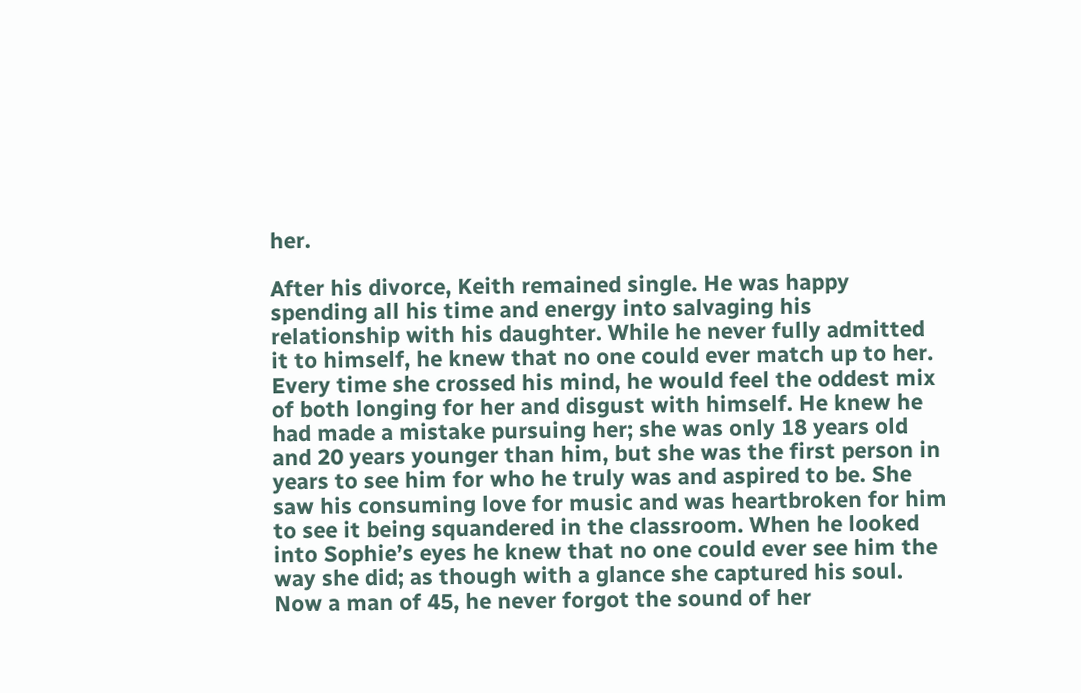her.

After his divorce, Keith remained single. He was happy spending all his time and energy into salvaging his relationship with his daughter. While he never fully admitted it to himself, he knew that no one could ever match up to her. Every time she crossed his mind, he would feel the oddest mix of both longing for her and disgust with himself. He knew he had made a mistake pursuing her; she was only 18 years old and 20 years younger than him, but she was the first person in years to see him for who he truly was and aspired to be. She saw his consuming love for music and was heartbroken for him to see it being squandered in the classroom. When he looked into Sophie’s eyes he knew that no one could ever see him the way she did; as though with a glance she captured his soul. Now a man of 45, he never forgot the sound of her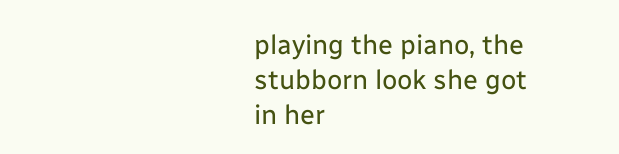playing the piano, the stubborn look she got in her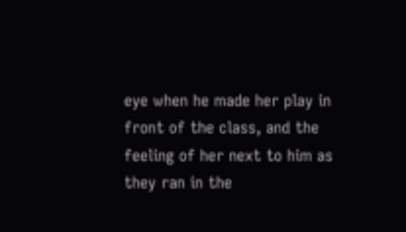eye when he made her play in front of the class, and the feeling of her next to him as they ran in the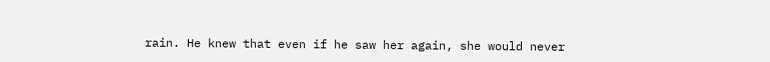rain. He knew that even if he saw her again, she would never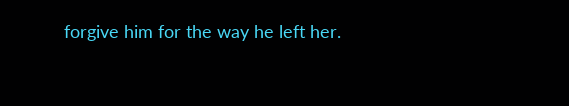forgive him for the way he left her.